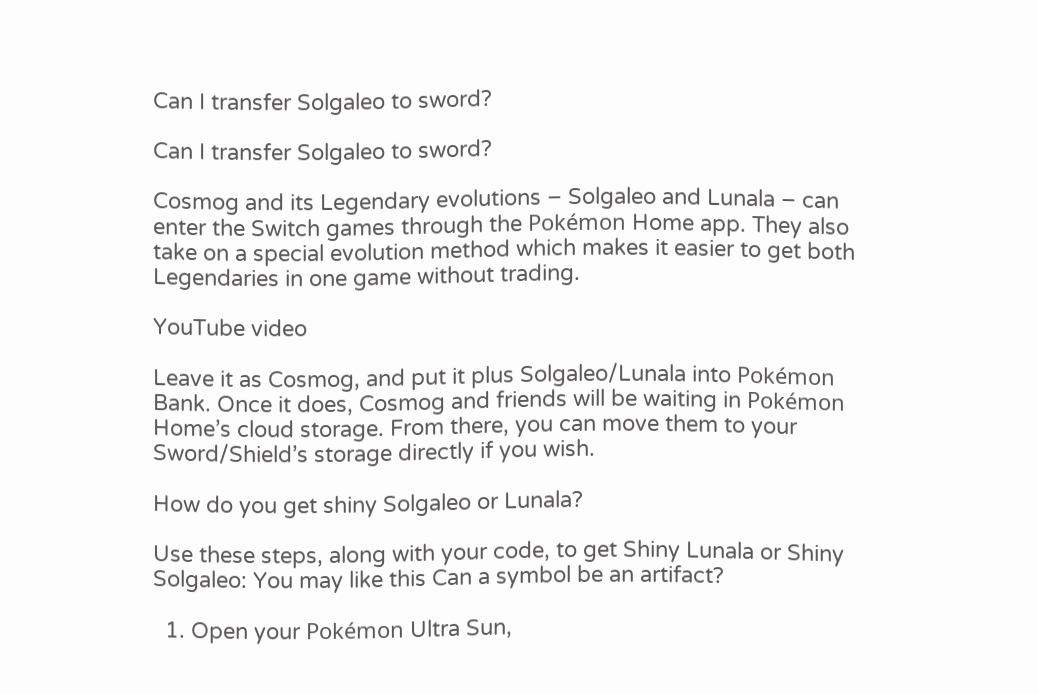Can I transfer Solgaleo to sword?

Can I transfer Solgaleo to sword?

Cosmog and its Legendary evolutions – Solgaleo and Lunala – can enter the Switch games through the Pokémon Home app. They also take on a special evolution method which makes it easier to get both Legendaries in one game without trading.

YouTube video

Leave it as Cosmog, and put it plus Solgaleo/Lunala into Pokémon Bank. Once it does, Cosmog and friends will be waiting in Pokémon Home’s cloud storage. From there, you can move them to your Sword/Shield’s storage directly if you wish.

How do you get shiny Solgaleo or Lunala?

Use these steps, along with your code, to get Shiny Lunala or Shiny Solgaleo: You may like this Can a symbol be an artifact?

  1. Open your Pokémon Ultra Sun,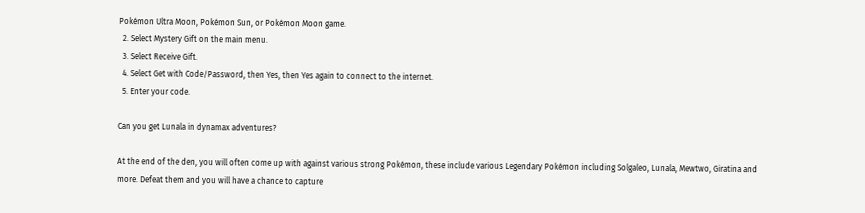Pokémon Ultra Moon, Pokémon Sun, or Pokémon Moon game.
  2. Select Mystery Gift on the main menu.
  3. Select Receive Gift.
  4. Select Get with Code/Password, then Yes, then Yes again to connect to the internet.
  5. Enter your code.

Can you get Lunala in dynamax adventures?

At the end of the den, you will often come up with against various strong Pokémon, these include various Legendary Pokémon including Solgaleo, Lunala, Mewtwo, Giratina and more. Defeat them and you will have a chance to capture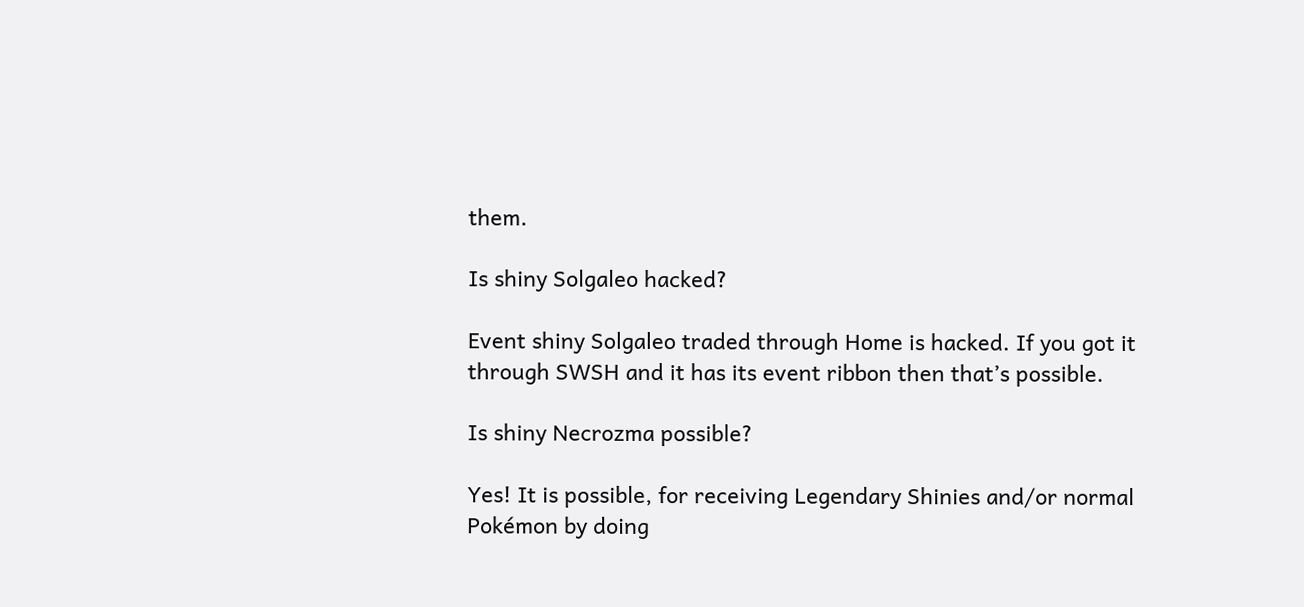them.

Is shiny Solgaleo hacked?

Event shiny Solgaleo traded through Home is hacked. If you got it through SWSH and it has its event ribbon then that’s possible.

Is shiny Necrozma possible?

Yes! It is possible, for receiving Legendary Shinies and/or normal Pokémon by doing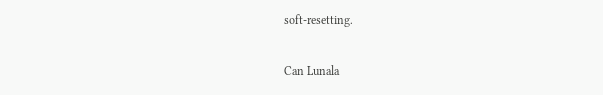soft-resetting.

Can Lunala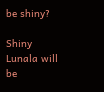be shiny?

Shiny Lunala will be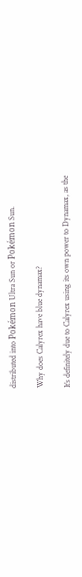distributed into Pokémon Ultra Sun or Pokémon Sun.

Why does Calyrex have blue dynamax?

It’s definitely due to Calyrex using its own power to Dynamax, as the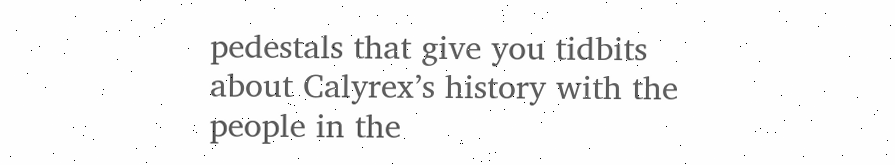pedestals that give you tidbits about Calyrex’s history with the people in the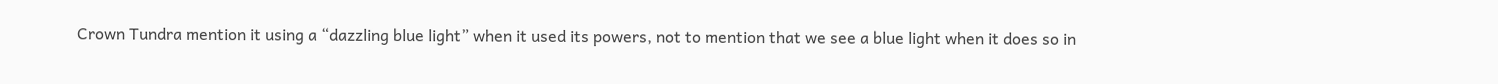Crown Tundra mention it using a “dazzling blue light” when it used its powers, not to mention that we see a blue light when it does so in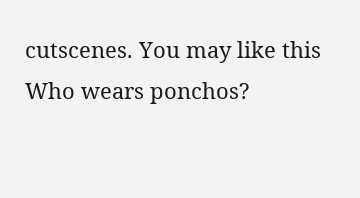cutscenes. You may like this Who wears ponchos?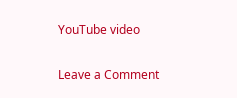YouTube video

Leave a Comment